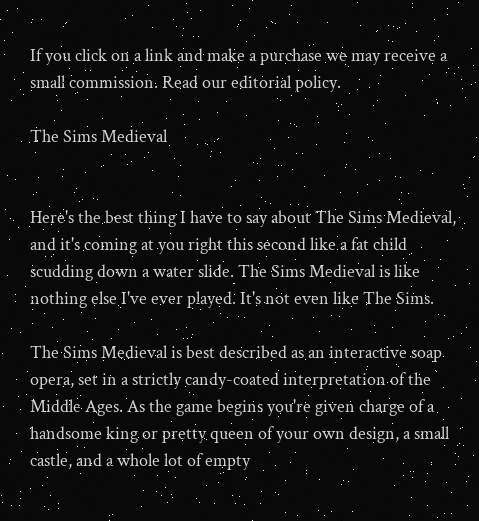If you click on a link and make a purchase we may receive a small commission. Read our editorial policy.

The Sims Medieval


Here's the best thing I have to say about The Sims Medieval, and it's coming at you right this second like a fat child scudding down a water slide. The Sims Medieval is like nothing else I've ever played. It's not even like The Sims.

The Sims Medieval is best described as an interactive soap opera, set in a strictly candy-coated interpretation of the Middle Ages. As the game begins you're given charge of a handsome king or pretty queen of your own design, a small castle, and a whole lot of empty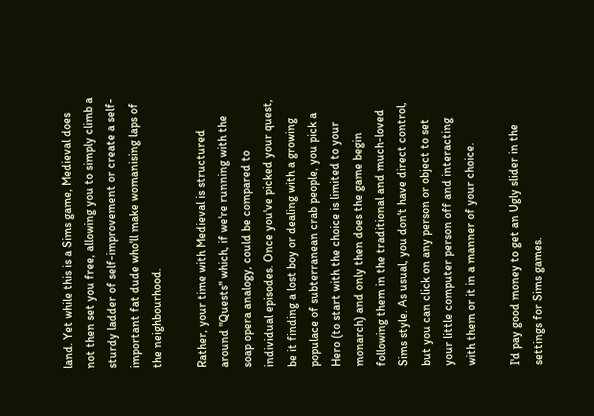land. Yet while this is a Sims game, Medieval does not then set you free, allowing you to simply climb a sturdy ladder of self-improvement or create a self-important fat dude who'll make womanising laps of the neighbourhood.

Rather, your time with Medieval is structured around "Quests" which, if we're running with the soap opera analogy, could be compared to individual episodes. Once you've picked your quest, be it finding a lost boy or dealing with a growing populace of subterranean crab people, you pick a Hero (to start with the choice is limited to your monarch) and only then does the game begin following them in the traditional and much-loved Sims style. As usual, you don't have direct control, but you can click on any person or object to set your little computer person off and interacting with them or it in a manner of your choice.

I'd pay good money to get an Ugly slider in the settings for Sims games.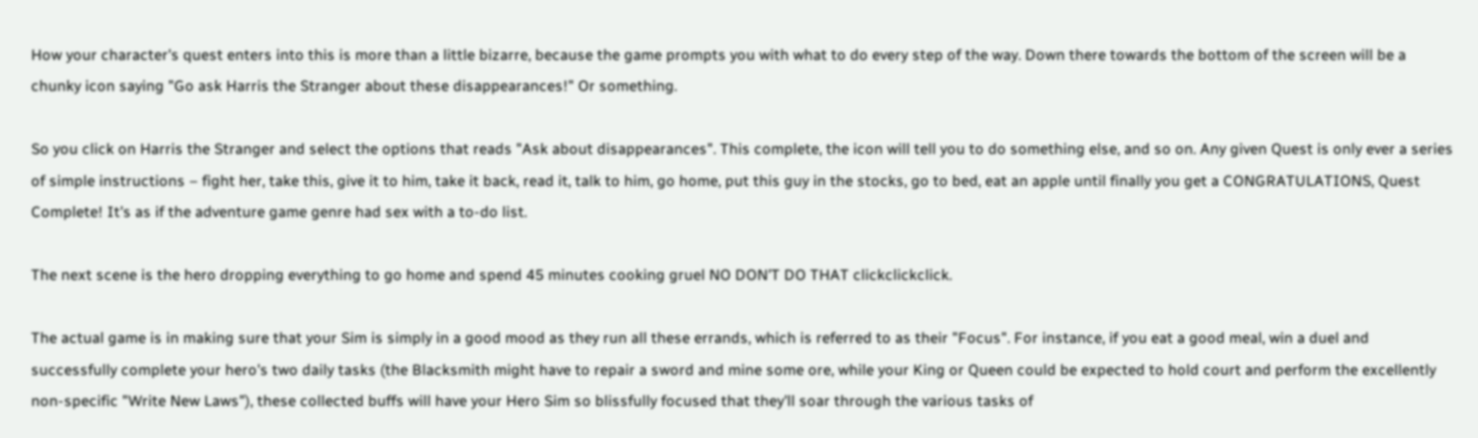How your character's quest enters into this is more than a little bizarre, because the game prompts you with what to do every step of the way. Down there towards the bottom of the screen will be a chunky icon saying "Go ask Harris the Stranger about these disappearances!" Or something.

So you click on Harris the Stranger and select the options that reads "Ask about disappearances". This complete, the icon will tell you to do something else, and so on. Any given Quest is only ever a series of simple instructions – fight her, take this, give it to him, take it back, read it, talk to him, go home, put this guy in the stocks, go to bed, eat an apple until finally you get a CONGRATULATIONS, Quest Complete! It's as if the adventure game genre had sex with a to-do list.

The next scene is the hero dropping everything to go home and spend 45 minutes cooking gruel NO DON'T DO THAT clickclickclick.

The actual game is in making sure that your Sim is simply in a good mood as they run all these errands, which is referred to as their "Focus". For instance, if you eat a good meal, win a duel and successfully complete your hero's two daily tasks (the Blacksmith might have to repair a sword and mine some ore, while your King or Queen could be expected to hold court and perform the excellently non-specific "Write New Laws"), these collected buffs will have your Hero Sim so blissfully focused that they'll soar through the various tasks of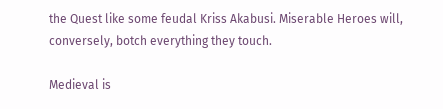the Quest like some feudal Kriss Akabusi. Miserable Heroes will, conversely, botch everything they touch.

Medieval is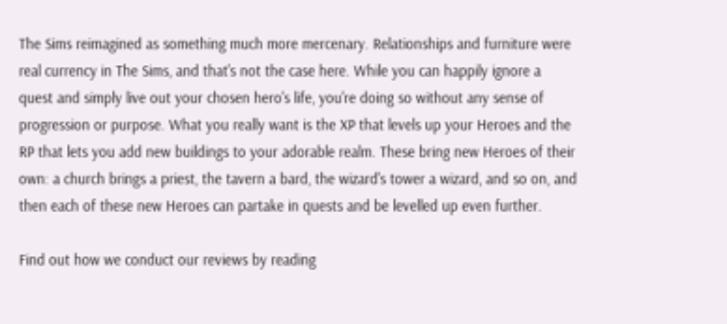The Sims reimagined as something much more mercenary. Relationships and furniture were real currency in The Sims, and that's not the case here. While you can happily ignore a quest and simply live out your chosen hero's life, you're doing so without any sense of progression or purpose. What you really want is the XP that levels up your Heroes and the RP that lets you add new buildings to your adorable realm. These bring new Heroes of their own: a church brings a priest, the tavern a bard, the wizard's tower a wizard, and so on, and then each of these new Heroes can partake in quests and be levelled up even further.

Find out how we conduct our reviews by reading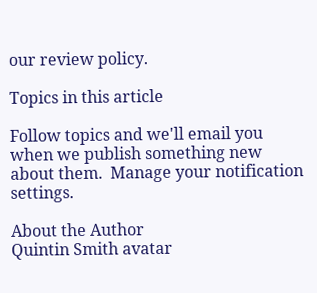our review policy.

Topics in this article

Follow topics and we'll email you when we publish something new about them.  Manage your notification settings.

About the Author
Quintin Smith avatar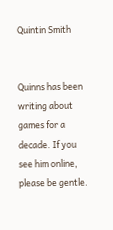Quintin Smith


Quinns has been writing about games for a decade. If you see him online, please be gentle.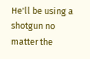He'll be using a shotgun no matter the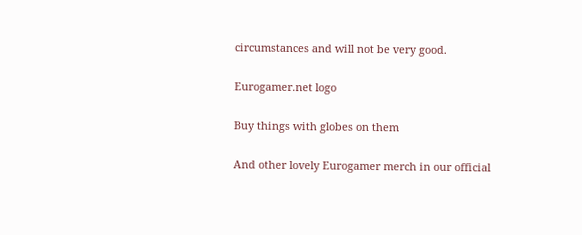circumstances and will not be very good.

Eurogamer.net logo

Buy things with globes on them

And other lovely Eurogamer merch in our official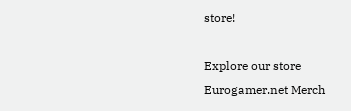store!

Explore our store
Eurogamer.net Merch